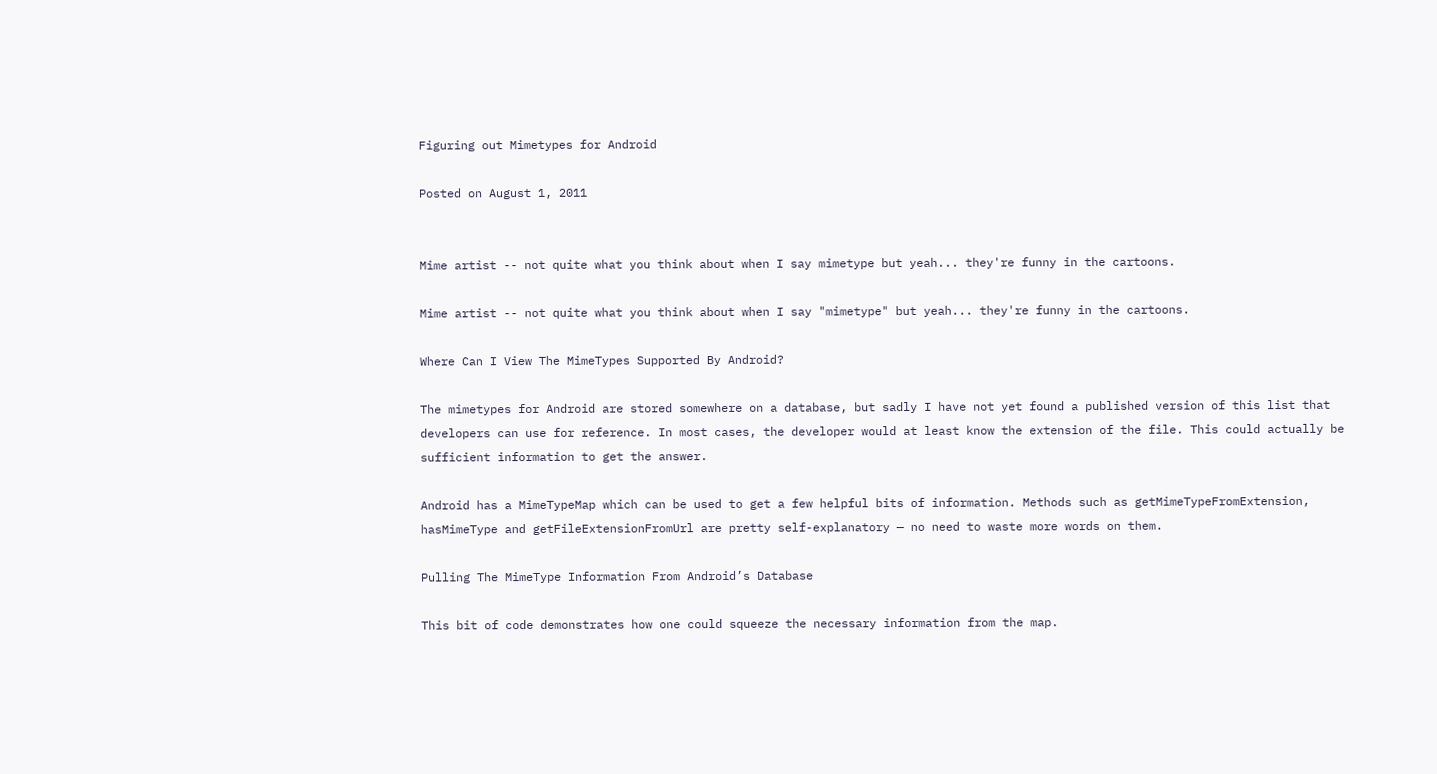Figuring out Mimetypes for Android

Posted on August 1, 2011


Mime artist -- not quite what you think about when I say mimetype but yeah... they're funny in the cartoons.

Mime artist -- not quite what you think about when I say "mimetype" but yeah... they're funny in the cartoons.

Where Can I View The MimeTypes Supported By Android?

The mimetypes for Android are stored somewhere on a database, but sadly I have not yet found a published version of this list that developers can use for reference. In most cases, the developer would at least know the extension of the file. This could actually be sufficient information to get the answer.

Android has a MimeTypeMap which can be used to get a few helpful bits of information. Methods such as getMimeTypeFromExtension, hasMimeType and getFileExtensionFromUrl are pretty self-explanatory — no need to waste more words on them.

Pulling The MimeType Information From Android’s Database

This bit of code demonstrates how one could squeeze the necessary information from the map.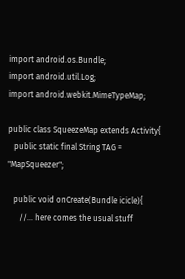import android.os.Bundle;
import android.util.Log;
import android.webkit.MimeTypeMap;

public class SqueezeMap extends Activity{
   public static final String TAG = "MapSqueezer";

   public void onCreate(Bundle icicle){
      //... here comes the usual stuff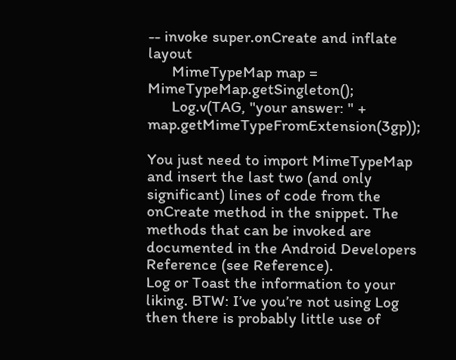-- invoke super.onCreate and inflate layout
      MimeTypeMap map = MimeTypeMap.getSingleton();
      Log.v(TAG, "your answer: " + map.getMimeTypeFromExtension(3gp));

You just need to import MimeTypeMap and insert the last two (and only significant) lines of code from the onCreate method in the snippet. The methods that can be invoked are documented in the Android Developers Reference (see Reference).
Log or Toast the information to your liking. BTW: I’ve you’re not using Log then there is probably little use of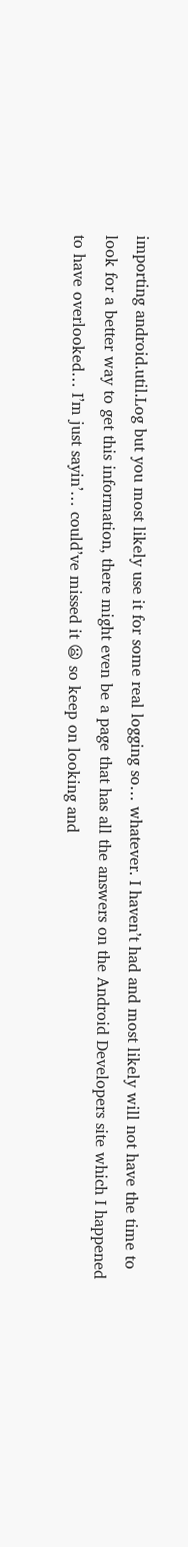importing android.util.Log but you most likely use it for some real logging so… whatever. I haven’t had and most likely will not have the time to look for a better way to get this information, there might even be a page that has all the answers on the Android Developers site which I happened to have overlooked… I’m just sayin’… could’ve missed it 😦 so keep on looking and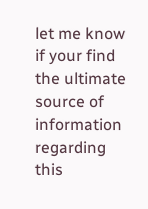let me know if your find the ultimate source of information regarding this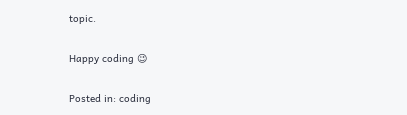topic.

Happy coding 😉

Posted in: coding